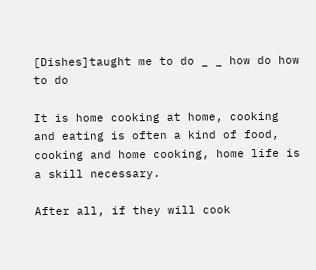[Dishes]taught me to do _ _ how do how to do

It is home cooking at home, cooking and eating is often a kind of food, cooking and home cooking, home life is a skill necessary.

After all, if they will cook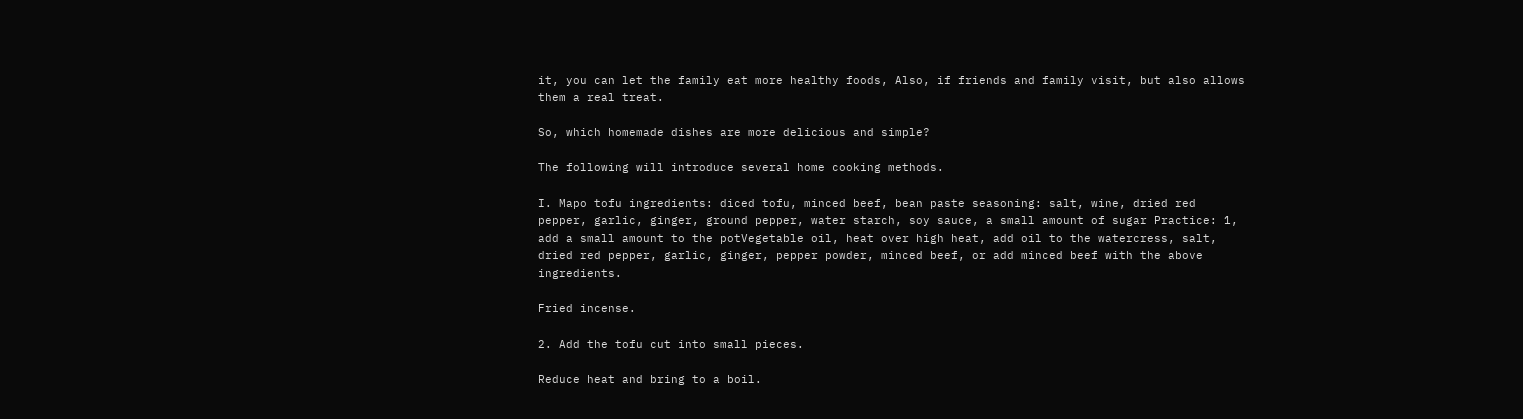it, you can let the family eat more healthy foods, Also, if friends and family visit, but also allows them a real treat.

So, which homemade dishes are more delicious and simple?

The following will introduce several home cooking methods.

I. Mapo tofu ingredients: diced tofu, minced beef, bean paste seasoning: salt, wine, dried red pepper, garlic, ginger, ground pepper, water starch, soy sauce, a small amount of sugar Practice: 1, add a small amount to the potVegetable oil, heat over high heat, add oil to the watercress, salt, dried red pepper, garlic, ginger, pepper powder, minced beef, or add minced beef with the above ingredients.

Fried incense.

2. Add the tofu cut into small pieces.

Reduce heat and bring to a boil.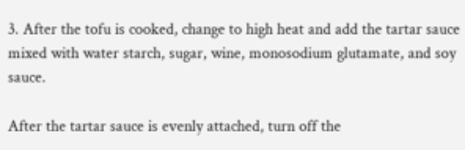3. After the tofu is cooked, change to high heat and add the tartar sauce mixed with water starch, sugar, wine, monosodium glutamate, and soy sauce.

After the tartar sauce is evenly attached, turn off the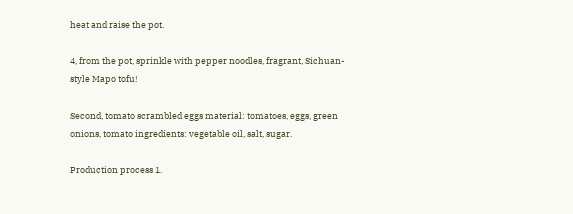heat and raise the pot.

4, from the pot, sprinkle with pepper noodles, fragrant, Sichuan-style Mapo tofu!

Second, tomato scrambled eggs material: tomatoes, eggs, green onions, tomato ingredients: vegetable oil, salt, sugar.

Production process 1.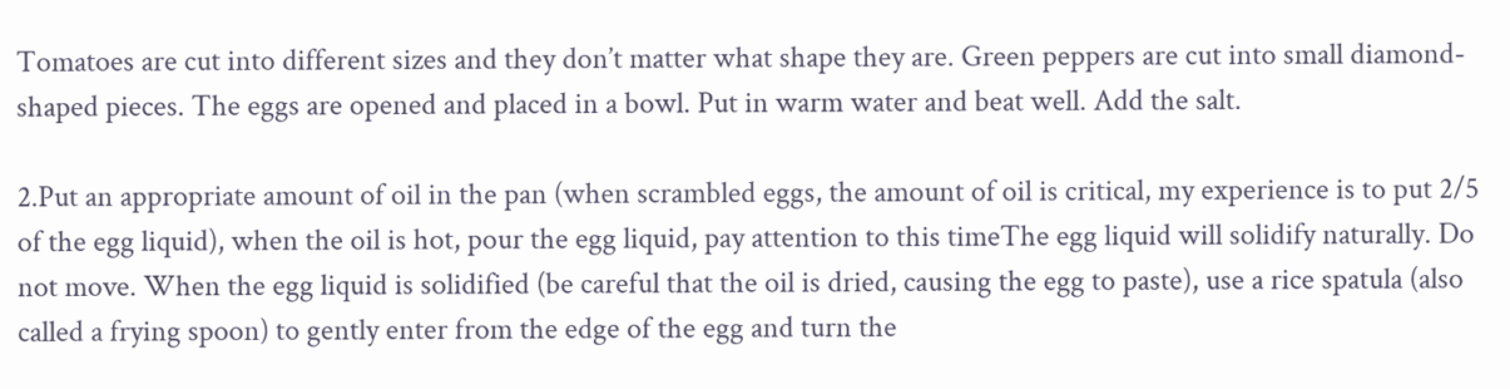Tomatoes are cut into different sizes and they don’t matter what shape they are. Green peppers are cut into small diamond-shaped pieces. The eggs are opened and placed in a bowl. Put in warm water and beat well. Add the salt.

2.Put an appropriate amount of oil in the pan (when scrambled eggs, the amount of oil is critical, my experience is to put 2/5 of the egg liquid), when the oil is hot, pour the egg liquid, pay attention to this timeThe egg liquid will solidify naturally. Do not move. When the egg liquid is solidified (be careful that the oil is dried, causing the egg to paste), use a rice spatula (also called a frying spoon) to gently enter from the edge of the egg and turn the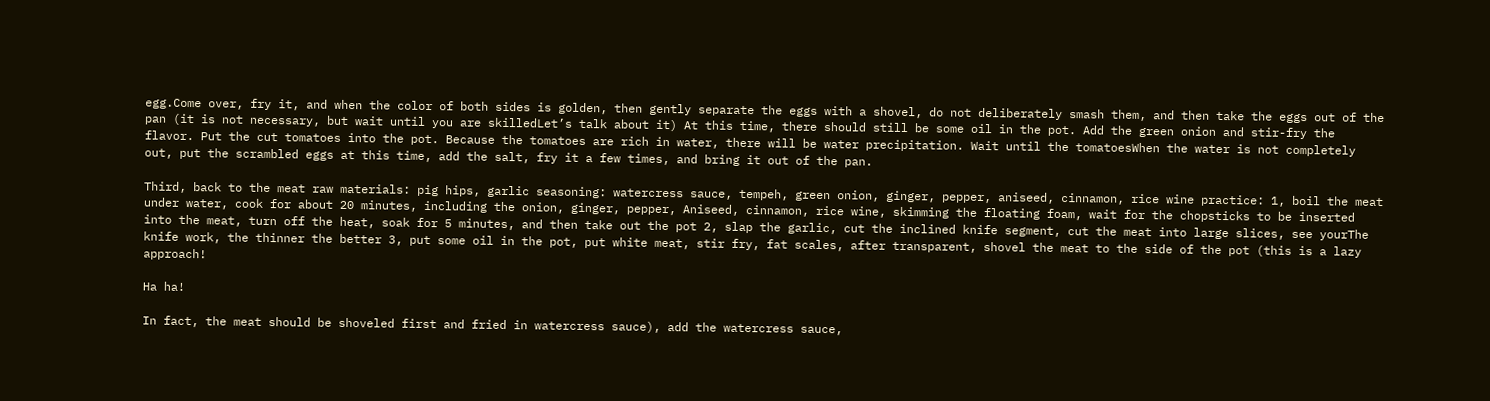egg.Come over, fry it, and when the color of both sides is golden, then gently separate the eggs with a shovel, do not deliberately smash them, and then take the eggs out of the pan (it is not necessary, but wait until you are skilledLet’s talk about it) At this time, there should still be some oil in the pot. Add the green onion and stir-fry the flavor. Put the cut tomatoes into the pot. Because the tomatoes are rich in water, there will be water precipitation. Wait until the tomatoesWhen the water is not completely out, put the scrambled eggs at this time, add the salt, fry it a few times, and bring it out of the pan.

Third, back to the meat raw materials: pig hips, garlic seasoning: watercress sauce, tempeh, green onion, ginger, pepper, aniseed, cinnamon, rice wine practice: 1, boil the meat under water, cook for about 20 minutes, including the onion, ginger, pepper, Aniseed, cinnamon, rice wine, skimming the floating foam, wait for the chopsticks to be inserted into the meat, turn off the heat, soak for 5 minutes, and then take out the pot 2, slap the garlic, cut the inclined knife segment, cut the meat into large slices, see yourThe knife work, the thinner the better 3, put some oil in the pot, put white meat, stir fry, fat scales, after transparent, shovel the meat to the side of the pot (this is a lazy approach!

Ha ha!

In fact, the meat should be shoveled first and fried in watercress sauce), add the watercress sauce,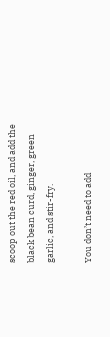scoop out the red oil, and add the black bean curd, ginger, green garlic, and stir-fry.

You don’t need to add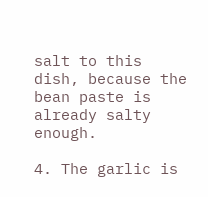salt to this dish, because the bean paste is already salty enough.

4. The garlic is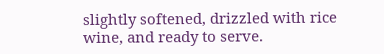slightly softened, drizzled with rice wine, and ready to serve.